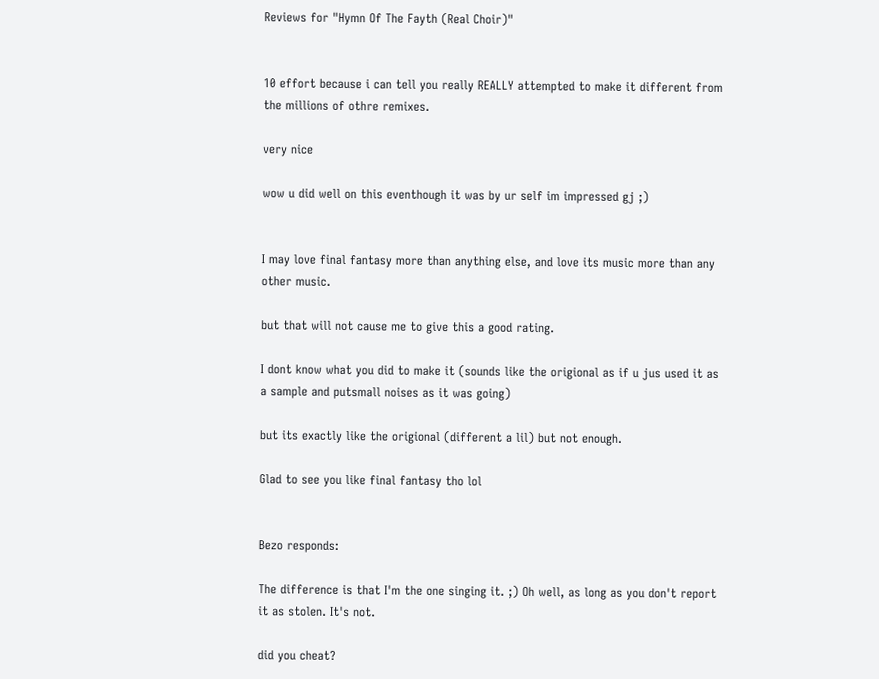Reviews for "Hymn Of The Fayth (Real Choir)"


10 effort because i can tell you really REALLY attempted to make it different from the millions of othre remixes.

very nice

wow u did well on this eventhough it was by ur self im impressed gj ;)


I may love final fantasy more than anything else, and love its music more than any other music.

but that will not cause me to give this a good rating.

I dont know what you did to make it (sounds like the origional as if u jus used it as a sample and putsmall noises as it was going)

but its exactly like the origional (different a lil) but not enough.

Glad to see you like final fantasy tho lol


Bezo responds:

The difference is that I'm the one singing it. ;) Oh well, as long as you don't report it as stolen. It's not.

did you cheat?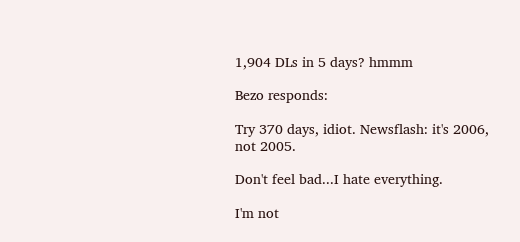1,904 DLs in 5 days? hmmm

Bezo responds:

Try 370 days, idiot. Newsflash: it's 2006, not 2005.

Don't feel bad...I hate everything.

I'm not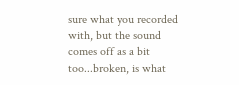sure what you recorded with, but the sound comes off as a bit too...broken, is what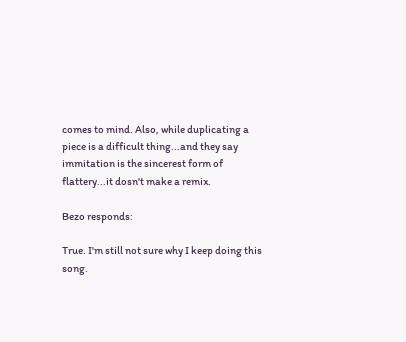comes to mind. Also, while duplicating a piece is a difficult thing...and they say immitation is the sincerest form of flattery...it dosn't make a remix.

Bezo responds:

True. I'm still not sure why I keep doing this song.